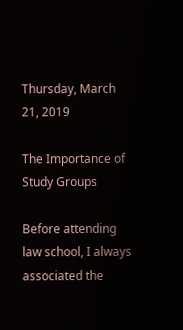Thursday, March 21, 2019

The Importance of Study Groups

Before attending law school, I always associated the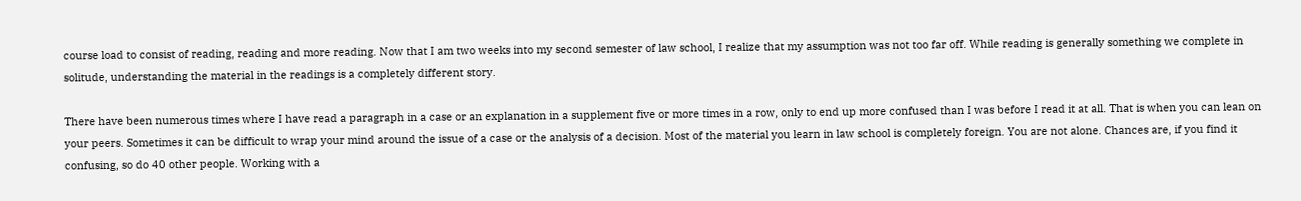course load to consist of reading, reading and more reading. Now that I am two weeks into my second semester of law school, I realize that my assumption was not too far off. While reading is generally something we complete in solitude, understanding the material in the readings is a completely different story.

There have been numerous times where I have read a paragraph in a case or an explanation in a supplement five or more times in a row, only to end up more confused than I was before I read it at all. That is when you can lean on your peers. Sometimes it can be difficult to wrap your mind around the issue of a case or the analysis of a decision. Most of the material you learn in law school is completely foreign. You are not alone. Chances are, if you find it confusing, so do 40 other people. Working with a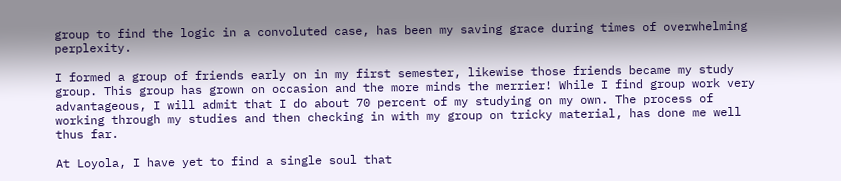group to find the logic in a convoluted case, has been my saving grace during times of overwhelming perplexity.

I formed a group of friends early on in my first semester, likewise those friends became my study group. This group has grown on occasion and the more minds the merrier! While I find group work very advantageous, I will admit that I do about 70 percent of my studying on my own. The process of working through my studies and then checking in with my group on tricky material, has done me well thus far.

At Loyola, I have yet to find a single soul that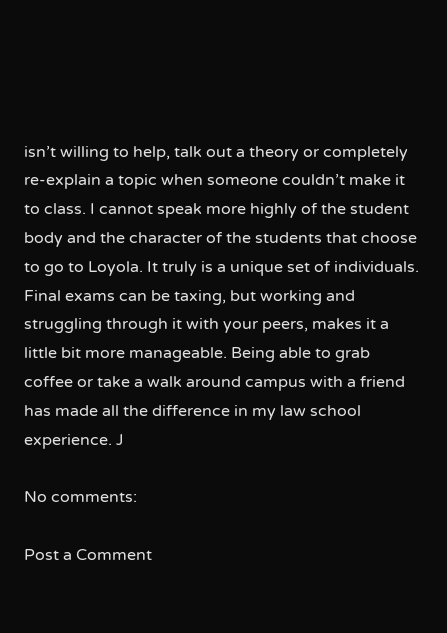isn’t willing to help, talk out a theory or completely re-explain a topic when someone couldn’t make it to class. I cannot speak more highly of the student body and the character of the students that choose to go to Loyola. It truly is a unique set of individuals. Final exams can be taxing, but working and struggling through it with your peers, makes it a little bit more manageable. Being able to grab coffee or take a walk around campus with a friend has made all the difference in my law school experience. J

No comments:

Post a Comment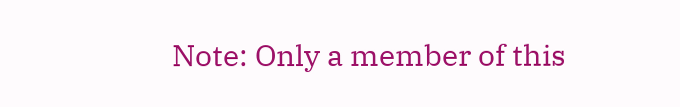Note: Only a member of this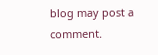blog may post a comment.